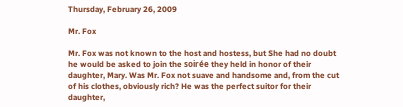Thursday, February 26, 2009

Mr. Fox

Mr. Fox was not known to the host and hostess, but She had no doubt he would be asked to join the soirée they held in honor of their daughter, Mary. Was Mr. Fox not suave and handsome and, from the cut of his clothes, obviously rich? He was the perfect suitor for their daughter,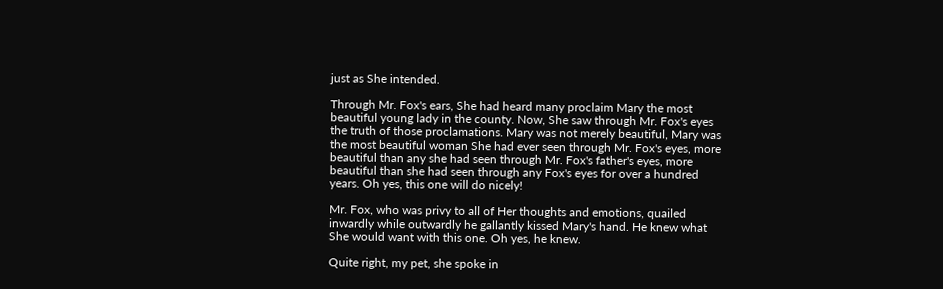just as She intended.

Through Mr. Fox's ears, She had heard many proclaim Mary the most beautiful young lady in the county. Now, She saw through Mr. Fox's eyes the truth of those proclamations. Mary was not merely beautiful, Mary was the most beautiful woman She had ever seen through Mr. Fox's eyes, more beautiful than any she had seen through Mr. Fox's father's eyes, more beautiful than she had seen through any Fox's eyes for over a hundred years. Oh yes, this one will do nicely!

Mr. Fox, who was privy to all of Her thoughts and emotions, quailed inwardly while outwardly he gallantly kissed Mary's hand. He knew what She would want with this one. Oh yes, he knew.

Quite right, my pet, she spoke in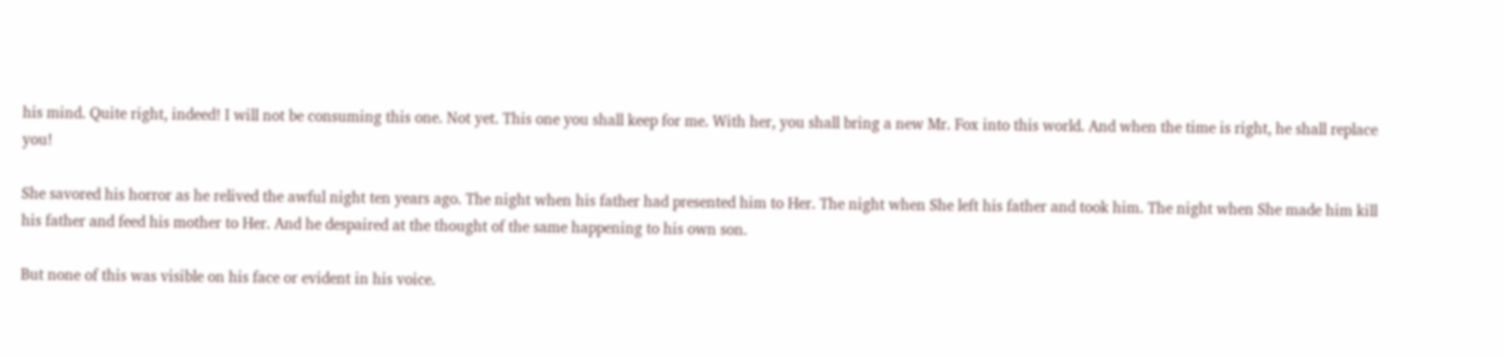his mind. Quite right, indeed! I will not be consuming this one. Not yet. This one you shall keep for me. With her, you shall bring a new Mr. Fox into this world. And when the time is right, he shall replace you!

She savored his horror as he relived the awful night ten years ago. The night when his father had presented him to Her. The night when She left his father and took him. The night when She made him kill his father and feed his mother to Her. And he despaired at the thought of the same happening to his own son.

But none of this was visible on his face or evident in his voice.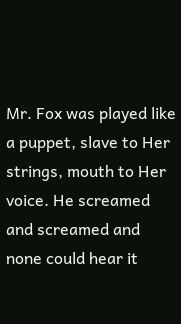Mr. Fox was played like a puppet, slave to Her strings, mouth to Her voice. He screamed and screamed and none could hear it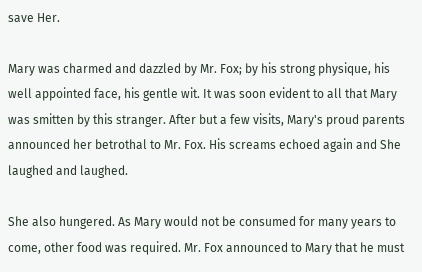save Her.

Mary was charmed and dazzled by Mr. Fox; by his strong physique, his well appointed face, his gentle wit. It was soon evident to all that Mary was smitten by this stranger. After but a few visits, Mary's proud parents announced her betrothal to Mr. Fox. His screams echoed again and She laughed and laughed.

She also hungered. As Mary would not be consumed for many years to come, other food was required. Mr. Fox announced to Mary that he must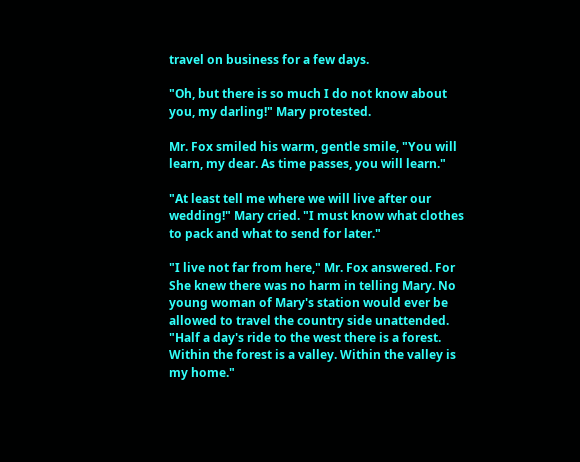travel on business for a few days.

"Oh, but there is so much I do not know about you, my darling!" Mary protested.

Mr. Fox smiled his warm, gentle smile, "You will learn, my dear. As time passes, you will learn."

"At least tell me where we will live after our wedding!" Mary cried. "I must know what clothes to pack and what to send for later."

"I live not far from here," Mr. Fox answered. For She knew there was no harm in telling Mary. No young woman of Mary's station would ever be allowed to travel the country side unattended. "Half a day's ride to the west there is a forest. Within the forest is a valley. Within the valley is my home."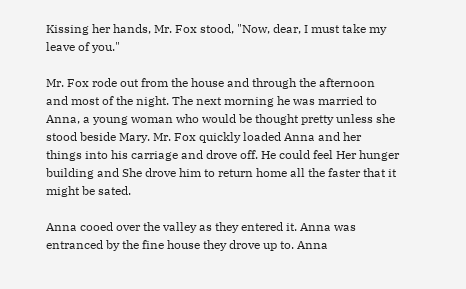Kissing her hands, Mr. Fox stood, "Now, dear, I must take my leave of you."

Mr. Fox rode out from the house and through the afternoon and most of the night. The next morning he was married to Anna, a young woman who would be thought pretty unless she stood beside Mary. Mr. Fox quickly loaded Anna and her things into his carriage and drove off. He could feel Her hunger building and She drove him to return home all the faster that it might be sated.

Anna cooed over the valley as they entered it. Anna was entranced by the fine house they drove up to. Anna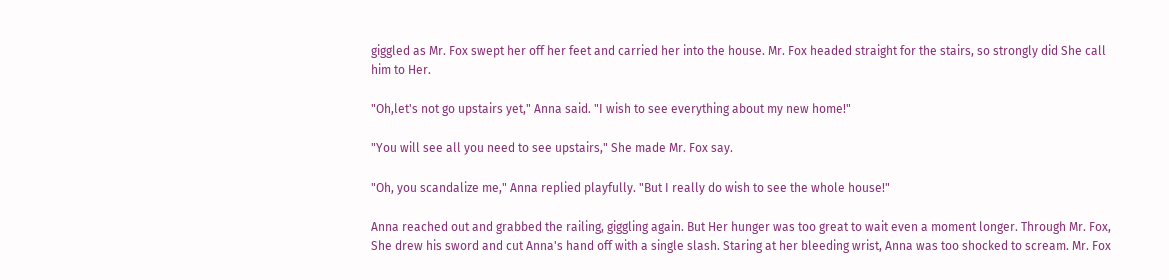giggled as Mr. Fox swept her off her feet and carried her into the house. Mr. Fox headed straight for the stairs, so strongly did She call him to Her.

"Oh,let's not go upstairs yet," Anna said. "I wish to see everything about my new home!"

"You will see all you need to see upstairs," She made Mr. Fox say.

"Oh, you scandalize me," Anna replied playfully. "But I really do wish to see the whole house!"

Anna reached out and grabbed the railing, giggling again. But Her hunger was too great to wait even a moment longer. Through Mr. Fox, She drew his sword and cut Anna's hand off with a single slash. Staring at her bleeding wrist, Anna was too shocked to scream. Mr. Fox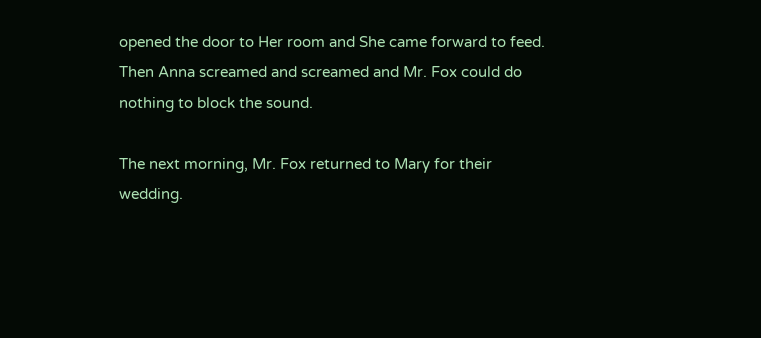opened the door to Her room and She came forward to feed. Then Anna screamed and screamed and Mr. Fox could do nothing to block the sound.

The next morning, Mr. Fox returned to Mary for their wedding.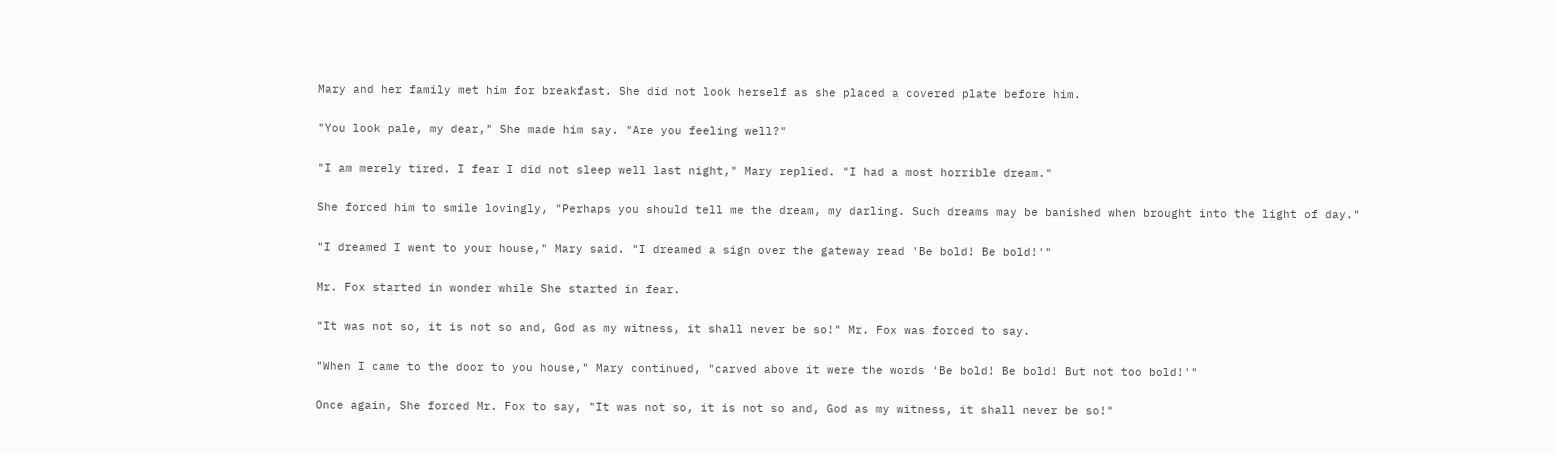Mary and her family met him for breakfast. She did not look herself as she placed a covered plate before him.

"You look pale, my dear," She made him say. "Are you feeling well?"

"I am merely tired. I fear I did not sleep well last night," Mary replied. "I had a most horrible dream."

She forced him to smile lovingly, "Perhaps you should tell me the dream, my darling. Such dreams may be banished when brought into the light of day."

"I dreamed I went to your house," Mary said. "I dreamed a sign over the gateway read 'Be bold! Be bold!'"

Mr. Fox started in wonder while She started in fear.

"It was not so, it is not so and, God as my witness, it shall never be so!" Mr. Fox was forced to say.

"When I came to the door to you house," Mary continued, "carved above it were the words 'Be bold! Be bold! But not too bold!'"

Once again, She forced Mr. Fox to say, "It was not so, it is not so and, God as my witness, it shall never be so!"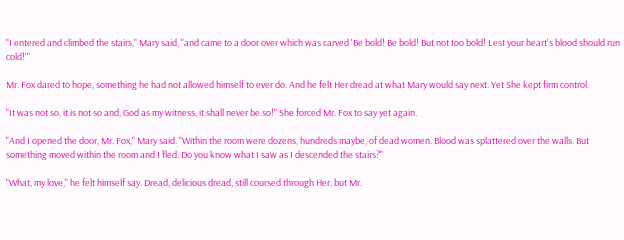"I entered and climbed the stairs," Mary said, "and came to a door over which was carved 'Be bold! Be bold! But not too bold! Lest your heart's blood should run cold!'"

Mr. Fox dared to hope, something he had not allowed himself to ever do. And he felt Her dread at what Mary would say next. Yet She kept firm control.

"It was not so, it is not so and, God as my witness, it shall never be so!" She forced Mr. Fox to say yet again.

"And I opened the door, Mr. Fox," Mary said. "Within the room were dozens, hundreds maybe, of dead women. Blood was splattered over the walls. But something moved within the room and I fled. Do you know what I saw as I descended the stairs?"

"What, my love," he felt himself say. Dread, delicious dread, still coursed through Her, but Mr.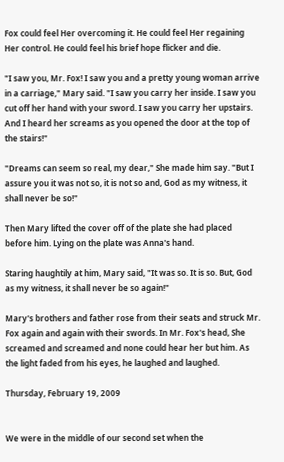Fox could feel Her overcoming it. He could feel Her regaining Her control. He could feel his brief hope flicker and die.

"I saw you, Mr. Fox! I saw you and a pretty young woman arrive in a carriage," Mary said. "I saw you carry her inside. I saw you cut off her hand with your sword. I saw you carry her upstairs. And I heard her screams as you opened the door at the top of the stairs!"

"Dreams can seem so real, my dear," She made him say. "But I assure you it was not so, it is not so and, God as my witness, it shall never be so!"

Then Mary lifted the cover off of the plate she had placed before him. Lying on the plate was Anna's hand.

Staring haughtily at him, Mary said, "It was so. It is so. But, God as my witness, it shall never be so again!"

Mary's brothers and father rose from their seats and struck Mr. Fox again and again with their swords. In Mr. Fox's head, She screamed and screamed and none could hear her but him. As the light faded from his eyes, he laughed and laughed.

Thursday, February 19, 2009


We were in the middle of our second set when the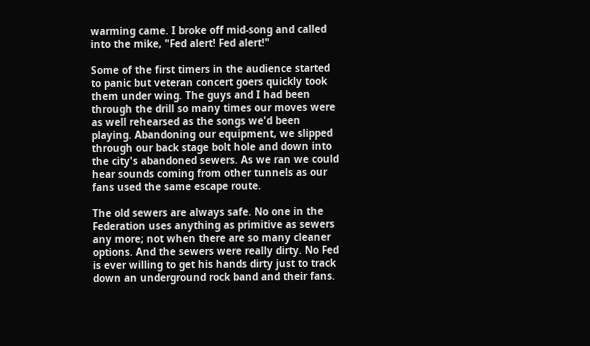warming came. I broke off mid-song and called into the mike, "Fed alert! Fed alert!"

Some of the first timers in the audience started to panic but veteran concert goers quickly took them under wing. The guys and I had been through the drill so many times our moves were as well rehearsed as the songs we'd been playing. Abandoning our equipment, we slipped through our back stage bolt hole and down into the city's abandoned sewers. As we ran we could hear sounds coming from other tunnels as our fans used the same escape route.

The old sewers are always safe. No one in the Federation uses anything as primitive as sewers any more; not when there are so many cleaner options. And the sewers were really dirty. No Fed is ever willing to get his hands dirty just to track down an underground rock band and their fans.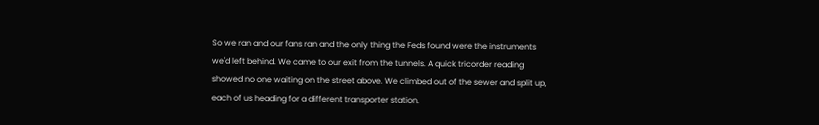So we ran and our fans ran and the only thing the Feds found were the instruments we'd left behind. We came to our exit from the tunnels. A quick tricorder reading showed no one waiting on the street above. We climbed out of the sewer and split up, each of us heading for a different transporter station.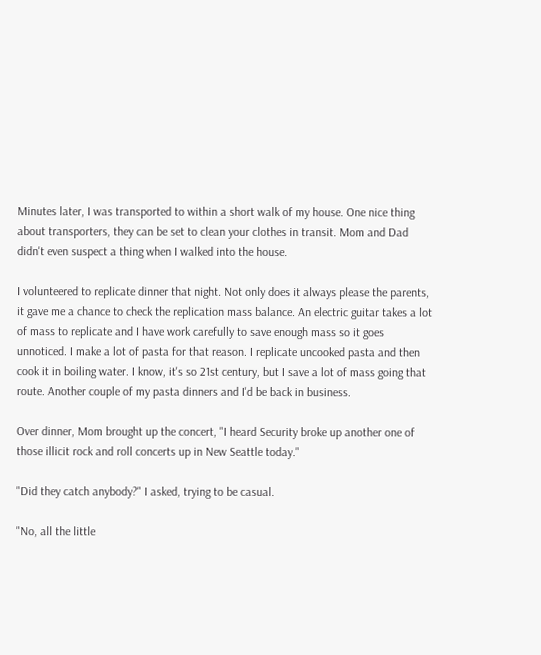Minutes later, I was transported to within a short walk of my house. One nice thing about transporters, they can be set to clean your clothes in transit. Mom and Dad didn't even suspect a thing when I walked into the house.

I volunteered to replicate dinner that night. Not only does it always please the parents, it gave me a chance to check the replication mass balance. An electric guitar takes a lot of mass to replicate and I have work carefully to save enough mass so it goes unnoticed. I make a lot of pasta for that reason. I replicate uncooked pasta and then cook it in boiling water. I know, it's so 21st century, but I save a lot of mass going that route. Another couple of my pasta dinners and I'd be back in business.

Over dinner, Mom brought up the concert, "I heard Security broke up another one of those illicit rock and roll concerts up in New Seattle today."

"Did they catch anybody?" I asked, trying to be casual.

"No, all the little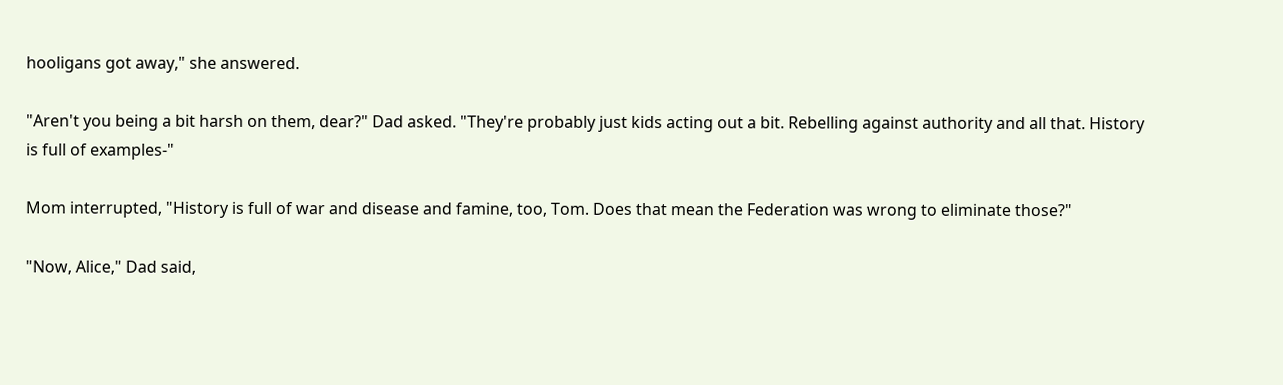hooligans got away," she answered.

"Aren't you being a bit harsh on them, dear?" Dad asked. "They're probably just kids acting out a bit. Rebelling against authority and all that. History is full of examples-"

Mom interrupted, "History is full of war and disease and famine, too, Tom. Does that mean the Federation was wrong to eliminate those?"

"Now, Alice," Dad said,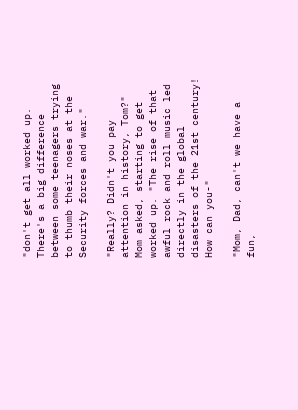"don't get all worked up. There's a big difference between some teenagers trying to thumb their noses at the Security forces and war."

"Really? Didn't you pay attention in history, Tom?" Mom asked, starting to get worked up. "The rise of that awful rock and roll music led directly in the global disasters of the 21st century! How can you-"

"Mom, Dad, can't we have a fun,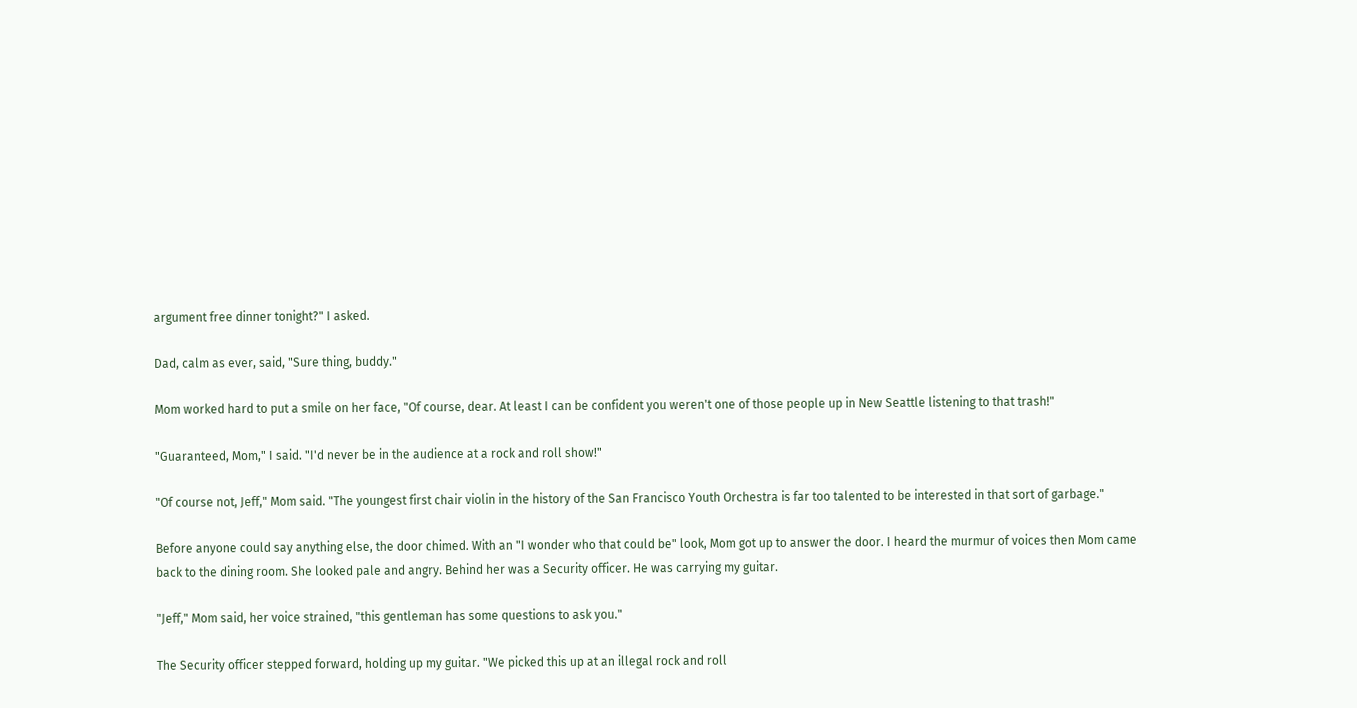argument free dinner tonight?" I asked.

Dad, calm as ever, said, "Sure thing, buddy."

Mom worked hard to put a smile on her face, "Of course, dear. At least I can be confident you weren't one of those people up in New Seattle listening to that trash!"

"Guaranteed, Mom," I said. "I'd never be in the audience at a rock and roll show!"

"Of course not, Jeff," Mom said. "The youngest first chair violin in the history of the San Francisco Youth Orchestra is far too talented to be interested in that sort of garbage."

Before anyone could say anything else, the door chimed. With an "I wonder who that could be" look, Mom got up to answer the door. I heard the murmur of voices then Mom came back to the dining room. She looked pale and angry. Behind her was a Security officer. He was carrying my guitar.

"Jeff," Mom said, her voice strained, "this gentleman has some questions to ask you."

The Security officer stepped forward, holding up my guitar. "We picked this up at an illegal rock and roll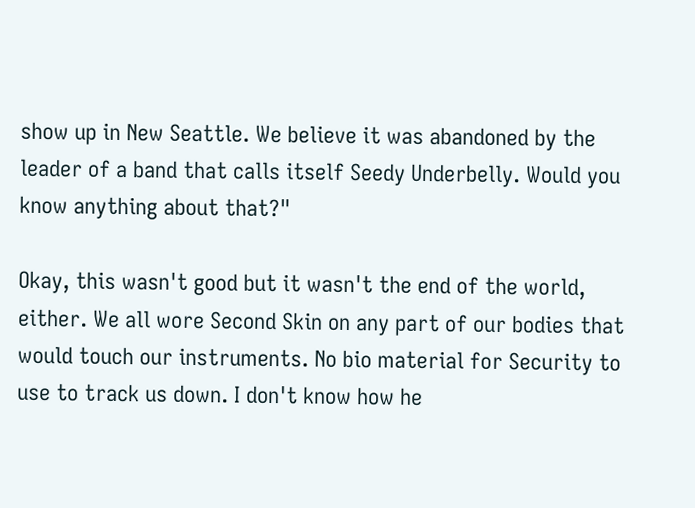show up in New Seattle. We believe it was abandoned by the leader of a band that calls itself Seedy Underbelly. Would you know anything about that?"

Okay, this wasn't good but it wasn't the end of the world, either. We all wore Second Skin on any part of our bodies that would touch our instruments. No bio material for Security to use to track us down. I don't know how he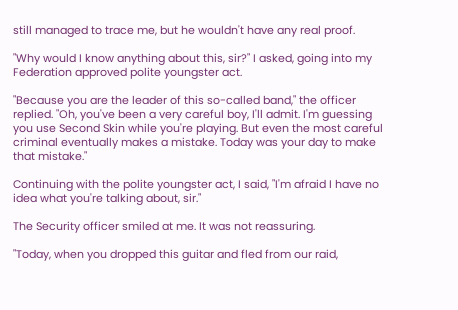still managed to trace me, but he wouldn't have any real proof.

"Why would I know anything about this, sir?" I asked, going into my Federation approved polite youngster act.

"Because you are the leader of this so-called band," the officer replied. "Oh, you've been a very careful boy, I'll admit. I'm guessing you use Second Skin while you're playing. But even the most careful criminal eventually makes a mistake. Today was your day to make that mistake."

Continuing with the polite youngster act, I said, "I'm afraid I have no idea what you're talking about, sir."

The Security officer smiled at me. It was not reassuring.

"Today, when you dropped this guitar and fled from our raid,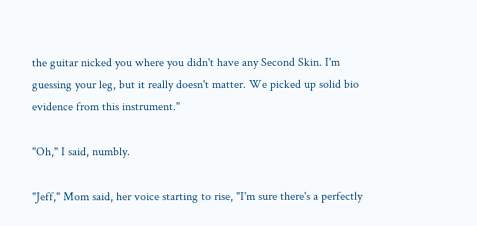the guitar nicked you where you didn't have any Second Skin. I'm guessing your leg, but it really doesn't matter. We picked up solid bio evidence from this instrument."

"Oh," I said, numbly.

"Jeff," Mom said, her voice starting to rise, "I'm sure there's a perfectly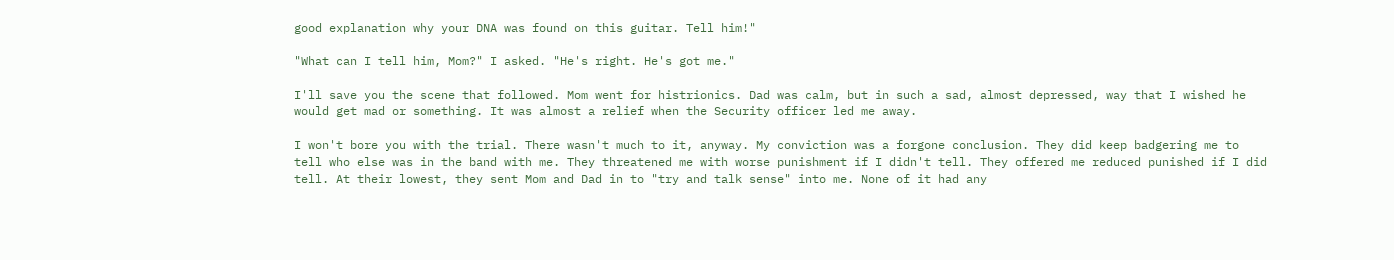good explanation why your DNA was found on this guitar. Tell him!"

"What can I tell him, Mom?" I asked. "He's right. He's got me."

I'll save you the scene that followed. Mom went for histrionics. Dad was calm, but in such a sad, almost depressed, way that I wished he would get mad or something. It was almost a relief when the Security officer led me away.

I won't bore you with the trial. There wasn't much to it, anyway. My conviction was a forgone conclusion. They did keep badgering me to tell who else was in the band with me. They threatened me with worse punishment if I didn't tell. They offered me reduced punished if I did tell. At their lowest, they sent Mom and Dad in to "try and talk sense" into me. None of it had any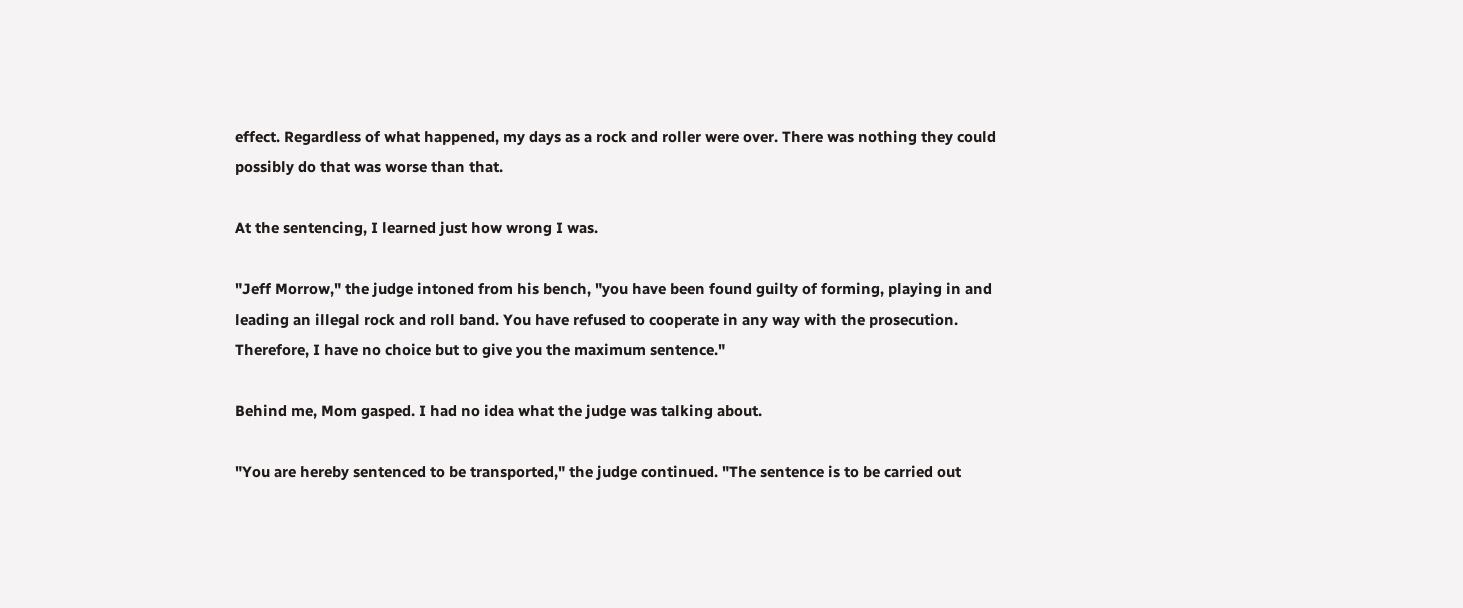effect. Regardless of what happened, my days as a rock and roller were over. There was nothing they could possibly do that was worse than that.

At the sentencing, I learned just how wrong I was.

"Jeff Morrow," the judge intoned from his bench, "you have been found guilty of forming, playing in and leading an illegal rock and roll band. You have refused to cooperate in any way with the prosecution. Therefore, I have no choice but to give you the maximum sentence."

Behind me, Mom gasped. I had no idea what the judge was talking about.

"You are hereby sentenced to be transported," the judge continued. "The sentence is to be carried out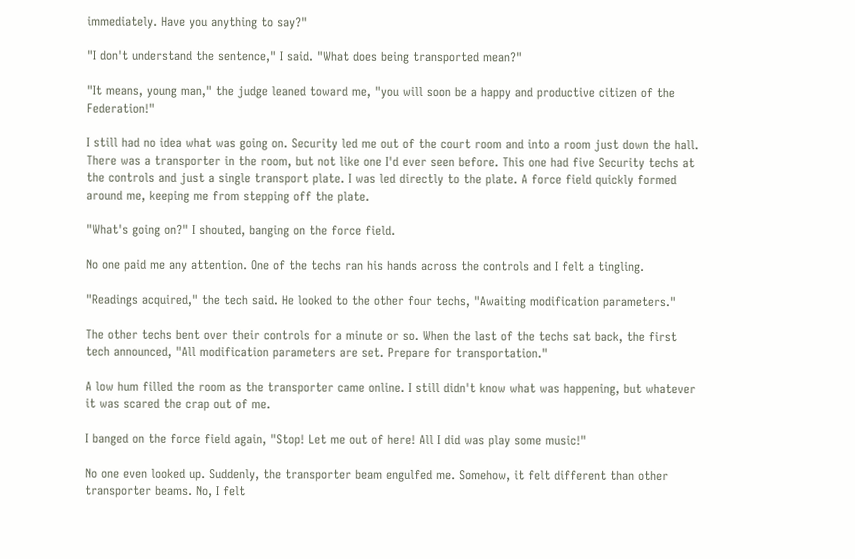immediately. Have you anything to say?"

"I don't understand the sentence," I said. "What does being transported mean?"

"It means, young man," the judge leaned toward me, "you will soon be a happy and productive citizen of the Federation!"

I still had no idea what was going on. Security led me out of the court room and into a room just down the hall. There was a transporter in the room, but not like one I'd ever seen before. This one had five Security techs at the controls and just a single transport plate. I was led directly to the plate. A force field quickly formed around me, keeping me from stepping off the plate.

"What's going on?" I shouted, banging on the force field.

No one paid me any attention. One of the techs ran his hands across the controls and I felt a tingling.

"Readings acquired," the tech said. He looked to the other four techs, "Awaiting modification parameters."

The other techs bent over their controls for a minute or so. When the last of the techs sat back, the first tech announced, "All modification parameters are set. Prepare for transportation."

A low hum filled the room as the transporter came online. I still didn't know what was happening, but whatever it was scared the crap out of me.

I banged on the force field again, "Stop! Let me out of here! All I did was play some music!"

No one even looked up. Suddenly, the transporter beam engulfed me. Somehow, it felt different than other transporter beams. No, I felt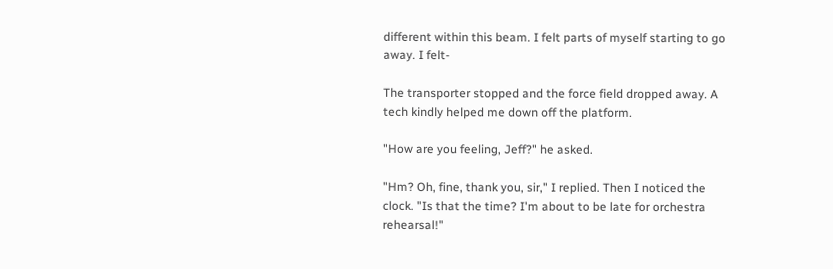different within this beam. I felt parts of myself starting to go away. I felt-

The transporter stopped and the force field dropped away. A tech kindly helped me down off the platform.

"How are you feeling, Jeff?" he asked.

"Hm? Oh, fine, thank you, sir," I replied. Then I noticed the clock. "Is that the time? I'm about to be late for orchestra rehearsal!"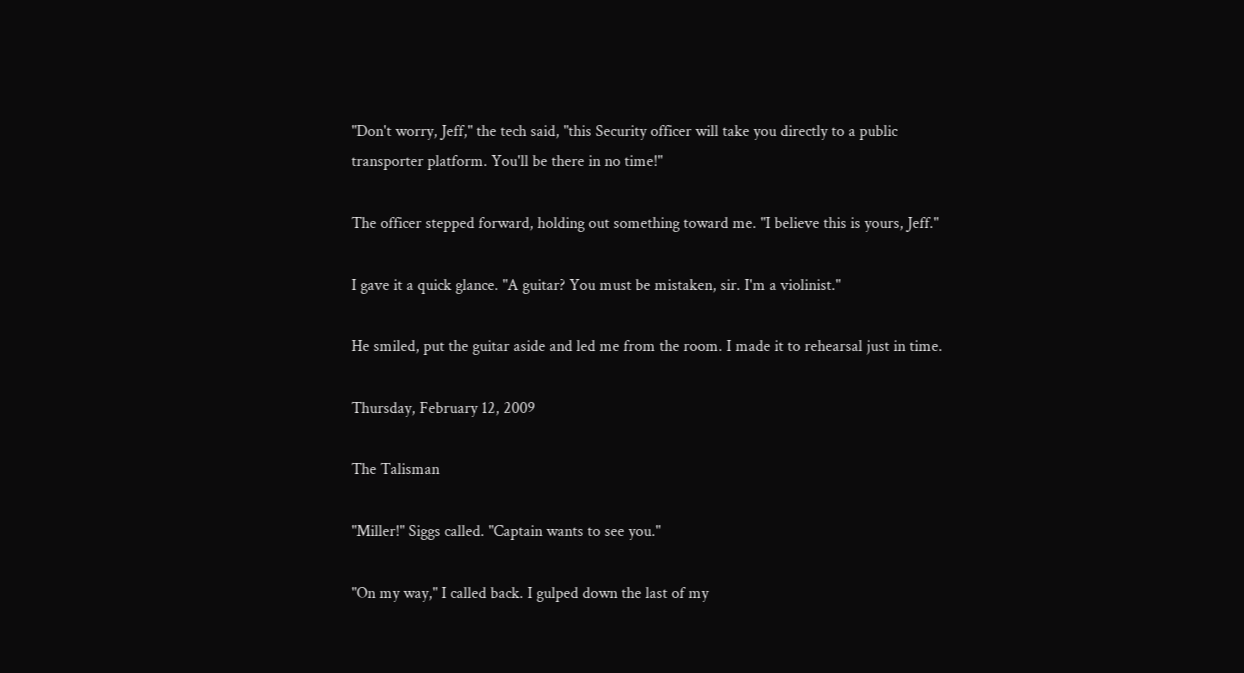"Don't worry, Jeff," the tech said, "this Security officer will take you directly to a public transporter platform. You'll be there in no time!"

The officer stepped forward, holding out something toward me. "I believe this is yours, Jeff."

I gave it a quick glance. "A guitar? You must be mistaken, sir. I'm a violinist."

He smiled, put the guitar aside and led me from the room. I made it to rehearsal just in time.

Thursday, February 12, 2009

The Talisman

"Miller!" Siggs called. "Captain wants to see you."

"On my way," I called back. I gulped down the last of my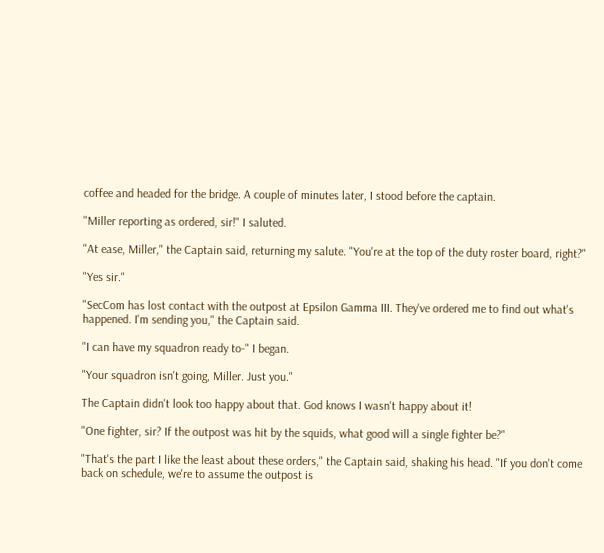coffee and headed for the bridge. A couple of minutes later, I stood before the captain.

"Miller reporting as ordered, sir!" I saluted.

"At ease, Miller," the Captain said, returning my salute. "You're at the top of the duty roster board, right?"

"Yes sir."

"SecCom has lost contact with the outpost at Epsilon Gamma III. They've ordered me to find out what's happened. I'm sending you," the Captain said.

"I can have my squadron ready to-" I began.

"Your squadron isn't going, Miller. Just you."

The Captain didn't look too happy about that. God knows I wasn't happy about it!

"One fighter, sir? If the outpost was hit by the squids, what good will a single fighter be?"

"That's the part I like the least about these orders," the Captain said, shaking his head. "If you don't come back on schedule, we're to assume the outpost is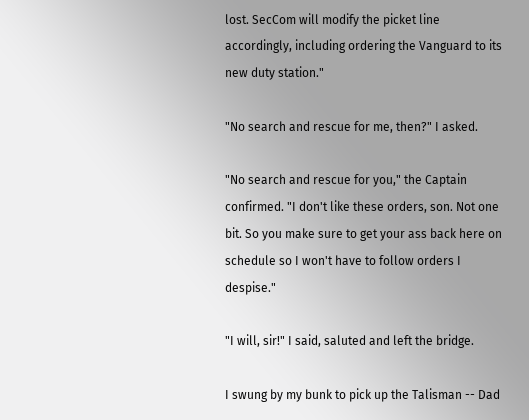lost. SecCom will modify the picket line accordingly, including ordering the Vanguard to its new duty station."

"No search and rescue for me, then?" I asked.

"No search and rescue for you," the Captain confirmed. "I don't like these orders, son. Not one bit. So you make sure to get your ass back here on schedule so I won't have to follow orders I despise."

"I will, sir!" I said, saluted and left the bridge.

I swung by my bunk to pick up the Talisman -- Dad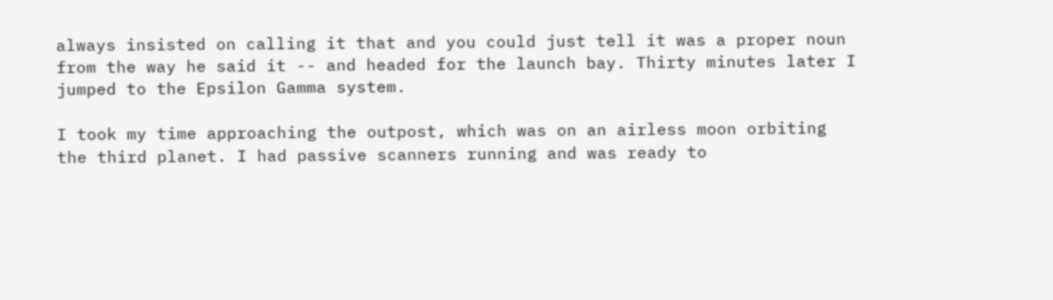always insisted on calling it that and you could just tell it was a proper noun from the way he said it -- and headed for the launch bay. Thirty minutes later I jumped to the Epsilon Gamma system.

I took my time approaching the outpost, which was on an airless moon orbiting the third planet. I had passive scanners running and was ready to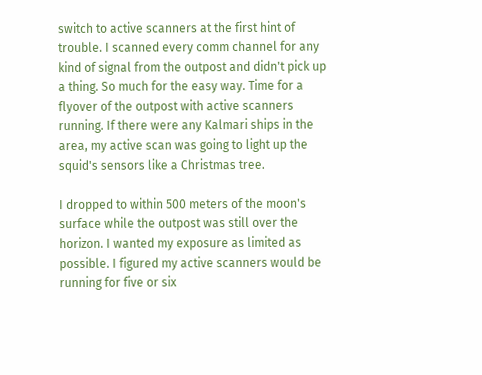switch to active scanners at the first hint of trouble. I scanned every comm channel for any kind of signal from the outpost and didn't pick up a thing. So much for the easy way. Time for a flyover of the outpost with active scanners running. If there were any Kalmari ships in the area, my active scan was going to light up the squid's sensors like a Christmas tree.

I dropped to within 500 meters of the moon's surface while the outpost was still over the horizon. I wanted my exposure as limited as possible. I figured my active scanners would be running for five or six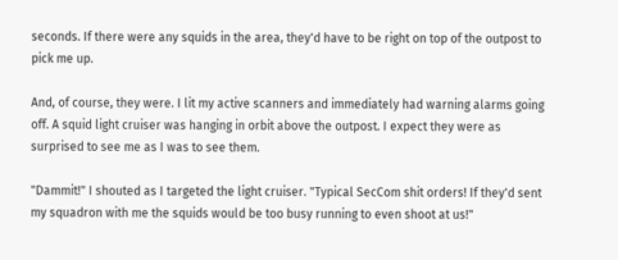seconds. If there were any squids in the area, they'd have to be right on top of the outpost to pick me up.

And, of course, they were. I lit my active scanners and immediately had warning alarms going off. A squid light cruiser was hanging in orbit above the outpost. I expect they were as surprised to see me as I was to see them.

"Dammit!" I shouted as I targeted the light cruiser. "Typical SecCom shit orders! If they'd sent my squadron with me the squids would be too busy running to even shoot at us!"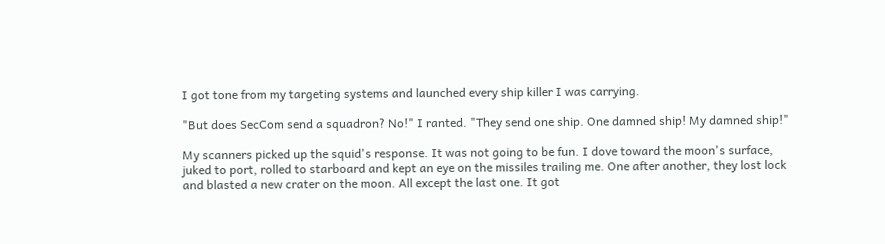I got tone from my targeting systems and launched every ship killer I was carrying.

"But does SecCom send a squadron? No!" I ranted. "They send one ship. One damned ship! My damned ship!"

My scanners picked up the squid's response. It was not going to be fun. I dove toward the moon's surface, juked to port, rolled to starboard and kept an eye on the missiles trailing me. One after another, they lost lock and blasted a new crater on the moon. All except the last one. It got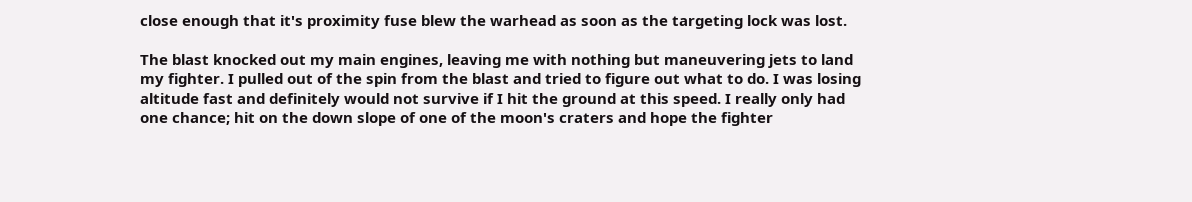close enough that it's proximity fuse blew the warhead as soon as the targeting lock was lost.

The blast knocked out my main engines, leaving me with nothing but maneuvering jets to land my fighter. I pulled out of the spin from the blast and tried to figure out what to do. I was losing altitude fast and definitely would not survive if I hit the ground at this speed. I really only had one chance; hit on the down slope of one of the moon's craters and hope the fighter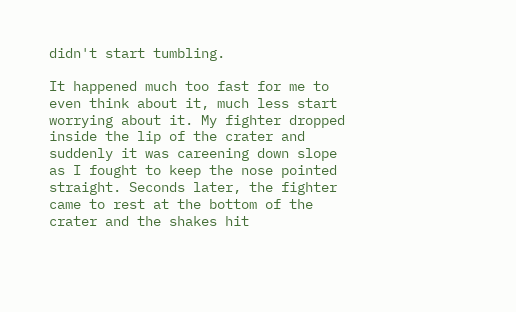didn't start tumbling.

It happened much too fast for me to even think about it, much less start worrying about it. My fighter dropped inside the lip of the crater and suddenly it was careening down slope as I fought to keep the nose pointed straight. Seconds later, the fighter came to rest at the bottom of the crater and the shakes hit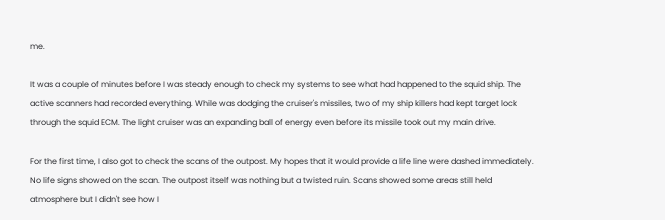me.

It was a couple of minutes before I was steady enough to check my systems to see what had happened to the squid ship. The active scanners had recorded everything. While was dodging the cruiser's missiles, two of my ship killers had kept target lock through the squid ECM. The light cruiser was an expanding ball of energy even before its missile took out my main drive.

For the first time, I also got to check the scans of the outpost. My hopes that it would provide a life line were dashed immediately. No life signs showed on the scan. The outpost itself was nothing but a twisted ruin. Scans showed some areas still held atmosphere but I didn't see how I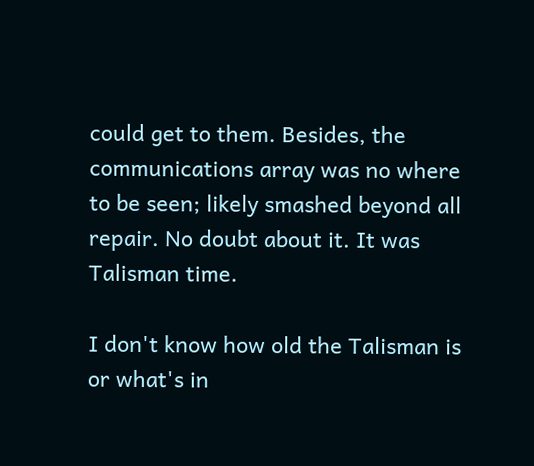could get to them. Besides, the communications array was no where to be seen; likely smashed beyond all repair. No doubt about it. It was Talisman time.

I don't know how old the Talisman is or what's in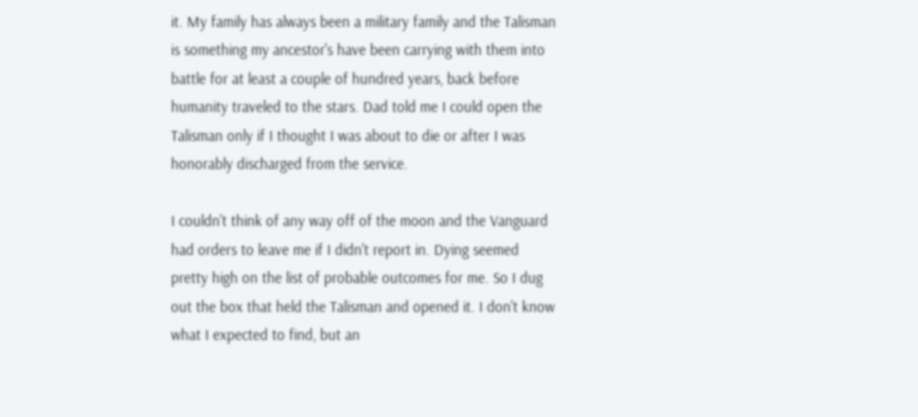it. My family has always been a military family and the Talisman is something my ancestor's have been carrying with them into battle for at least a couple of hundred years, back before humanity traveled to the stars. Dad told me I could open the Talisman only if I thought I was about to die or after I was honorably discharged from the service.

I couldn't think of any way off of the moon and the Vanguard had orders to leave me if I didn't report in. Dying seemed pretty high on the list of probable outcomes for me. So I dug out the box that held the Talisman and opened it. I don't know what I expected to find, but an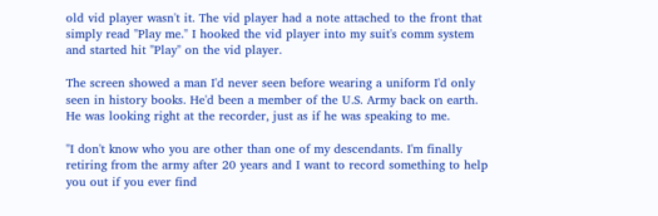old vid player wasn't it. The vid player had a note attached to the front that simply read "Play me." I hooked the vid player into my suit's comm system and started hit "Play" on the vid player.

The screen showed a man I'd never seen before wearing a uniform I'd only seen in history books. He'd been a member of the U.S. Army back on earth. He was looking right at the recorder, just as if he was speaking to me.

"I don't know who you are other than one of my descendants. I'm finally retiring from the army after 20 years and I want to record something to help you out if you ever find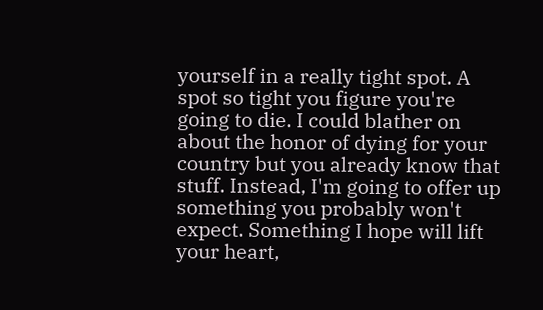yourself in a really tight spot. A spot so tight you figure you're going to die. I could blather on about the honor of dying for your country but you already know that stuff. Instead, I'm going to offer up something you probably won't expect. Something I hope will lift your heart,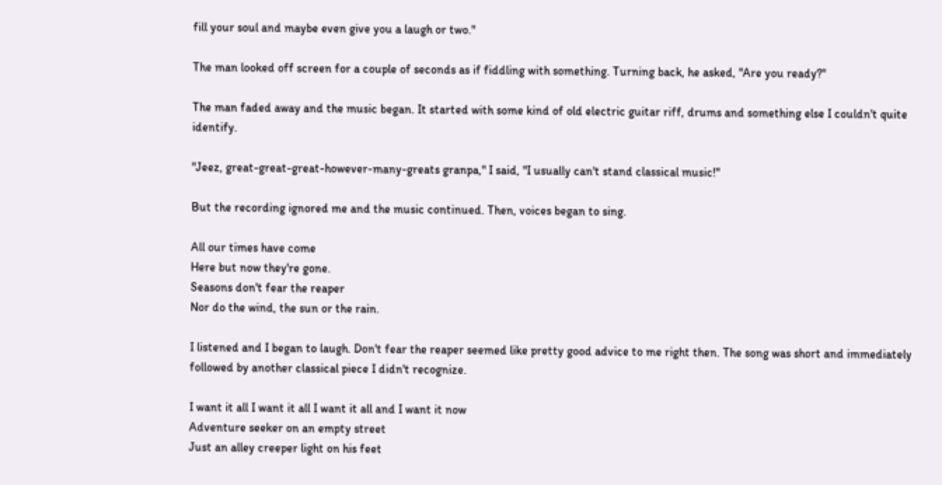fill your soul and maybe even give you a laugh or two."

The man looked off screen for a couple of seconds as if fiddling with something. Turning back, he asked, "Are you ready?"

The man faded away and the music began. It started with some kind of old electric guitar riff, drums and something else I couldn't quite identify.

"Jeez, great-great-great-however-many-greats granpa," I said, "I usually can't stand classical music!"

But the recording ignored me and the music continued. Then, voices began to sing.

All our times have come
Here but now they're gone.
Seasons don't fear the reaper
Nor do the wind, the sun or the rain.

I listened and I began to laugh. Don't fear the reaper seemed like pretty good advice to me right then. The song was short and immediately followed by another classical piece I didn't recognize.

I want it all I want it all I want it all and I want it now
Adventure seeker on an empty street
Just an alley creeper light on his feet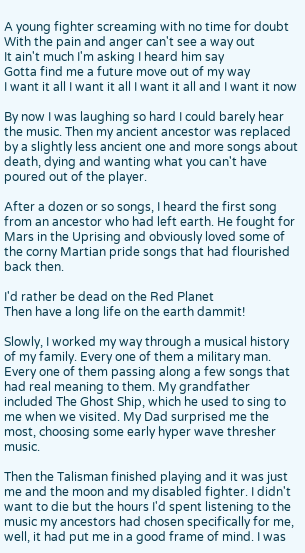A young fighter screaming with no time for doubt
With the pain and anger can't see a way out
It ain't much I'm asking I heard him say
Gotta find me a future move out of my way
I want it all I want it all I want it all and I want it now

By now I was laughing so hard I could barely hear the music. Then my ancient ancestor was replaced by a slightly less ancient one and more songs about death, dying and wanting what you can't have poured out of the player.

After a dozen or so songs, I heard the first song from an ancestor who had left earth. He fought for Mars in the Uprising and obviously loved some of the corny Martian pride songs that had flourished back then.

I'd rather be dead on the Red Planet
Then have a long life on the earth dammit!

Slowly, I worked my way through a musical history of my family. Every one of them a military man. Every one of them passing along a few songs that had real meaning to them. My grandfather included The Ghost Ship, which he used to sing to me when we visited. My Dad surprised me the most, choosing some early hyper wave thresher music.

Then the Talisman finished playing and it was just me and the moon and my disabled fighter. I didn't want to die but the hours I'd spent listening to the music my ancestors had chosen specifically for me, well, it had put me in a good frame of mind. I was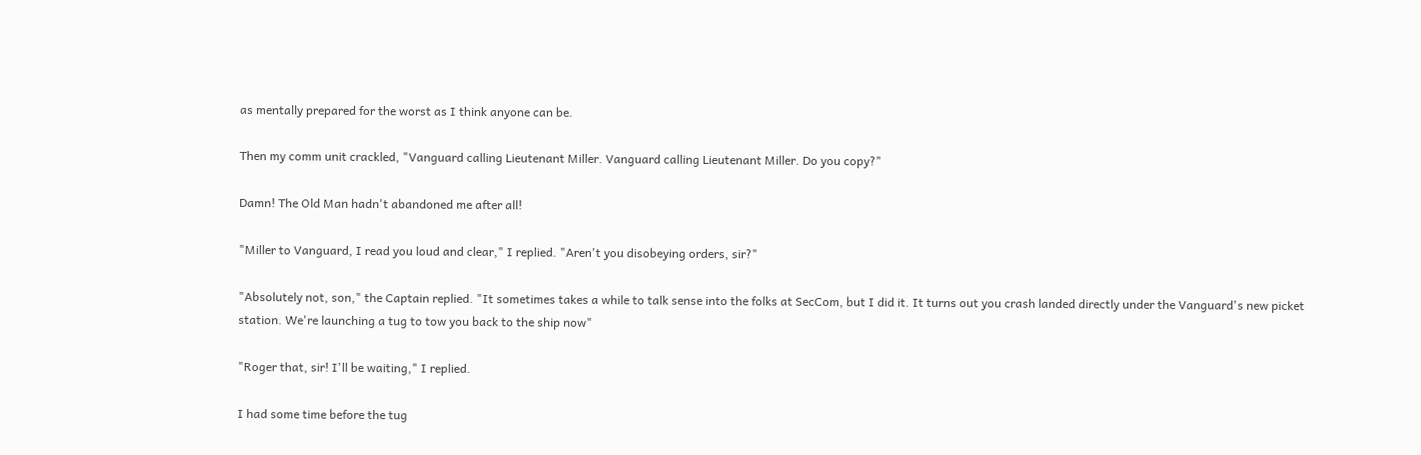as mentally prepared for the worst as I think anyone can be.

Then my comm unit crackled, "Vanguard calling Lieutenant Miller. Vanguard calling Lieutenant Miller. Do you copy?"

Damn! The Old Man hadn't abandoned me after all!

"Miller to Vanguard, I read you loud and clear," I replied. "Aren't you disobeying orders, sir?"

"Absolutely not, son," the Captain replied. "It sometimes takes a while to talk sense into the folks at SecCom, but I did it. It turns out you crash landed directly under the Vanguard's new picket station. We're launching a tug to tow you back to the ship now"

"Roger that, sir! I'll be waiting," I replied.

I had some time before the tug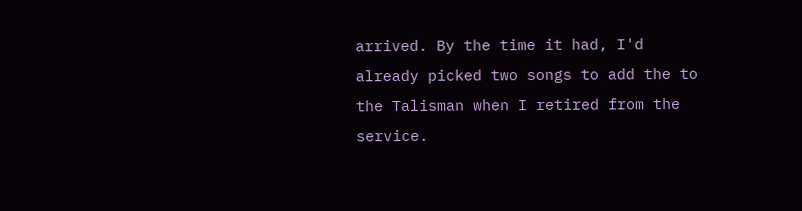arrived. By the time it had, I'd already picked two songs to add the to the Talisman when I retired from the service.